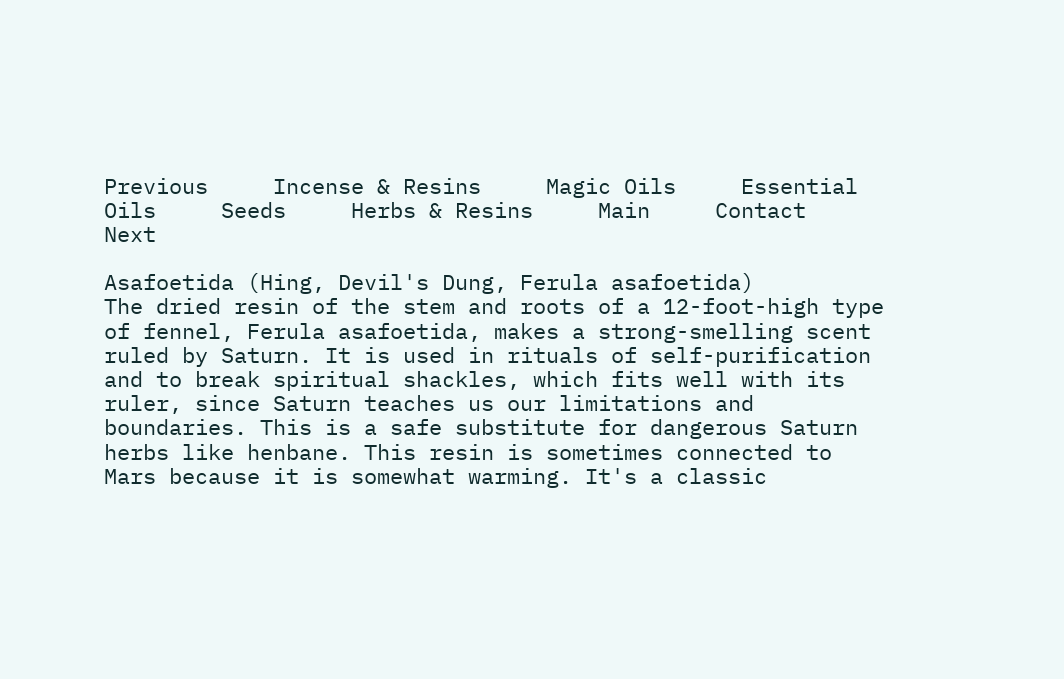Previous     Incense & Resins     Magic Oils     Essential Oils     Seeds     Herbs & Resins     Main     Contact     Next

Asafoetida (Hing, Devil's Dung, Ferula asafoetida)
The dried resin of the stem and roots of a 12-foot-high type of fennel, Ferula asafoetida, makes a strong-smelling scent ruled by Saturn. It is used in rituals of self-purification and to break spiritual shackles, which fits well with its ruler, since Saturn teaches us our limitations and boundaries. This is a safe substitute for dangerous Saturn herbs like henbane. This resin is sometimes connected to Mars because it is somewhat warming. It's a classic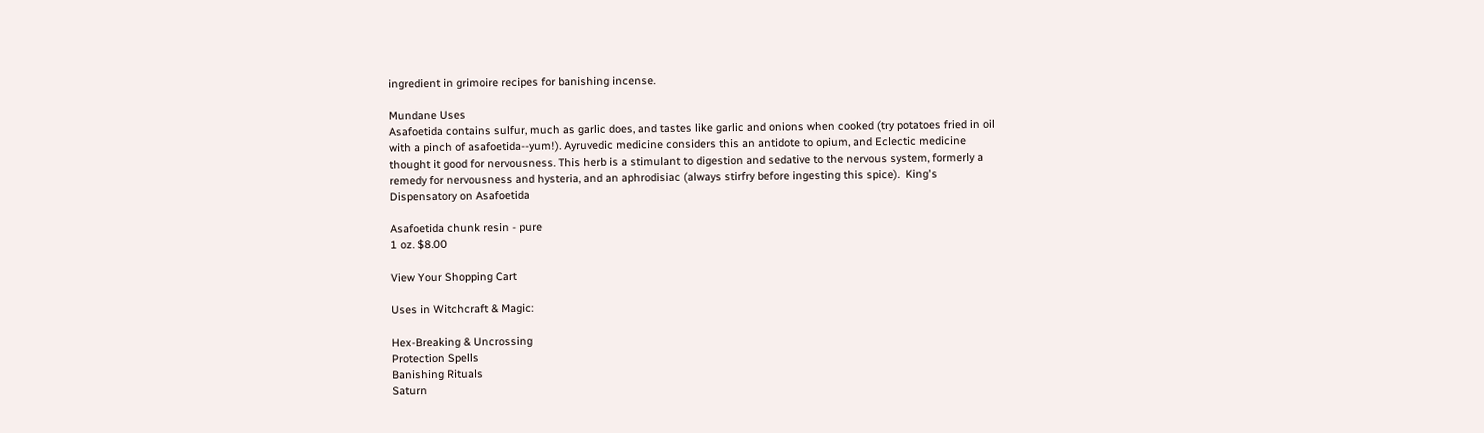ingredient in grimoire recipes for banishing incense.

Mundane Uses
Asafoetida contains sulfur, much as garlic does, and tastes like garlic and onions when cooked (try potatoes fried in oil with a pinch of asafoetida--yum!). Ayruvedic medicine considers this an antidote to opium, and Eclectic medicine thought it good for nervousness. This herb is a stimulant to digestion and sedative to the nervous system, formerly a remedy for nervousness and hysteria, and an aphrodisiac (always stirfry before ingesting this spice).  King's Dispensatory on Asafoetida

Asafoetida chunk resin - pure
1 oz. $8.00

View Your Shopping Cart

Uses in Witchcraft & Magic:

Hex-Breaking & Uncrossing
Protection Spells
Banishing Rituals
Saturn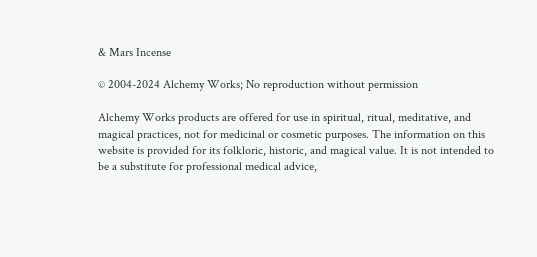& Mars Incense

© 2004-2024 Alchemy Works; No reproduction without permission

Alchemy Works products are offered for use in spiritual, ritual, meditative, and magical practices, not for medicinal or cosmetic purposes. The information on this website is provided for its folkloric, historic, and magical value. It is not intended to be a substitute for professional medical advice,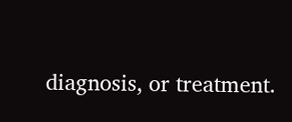diagnosis, or treatment.